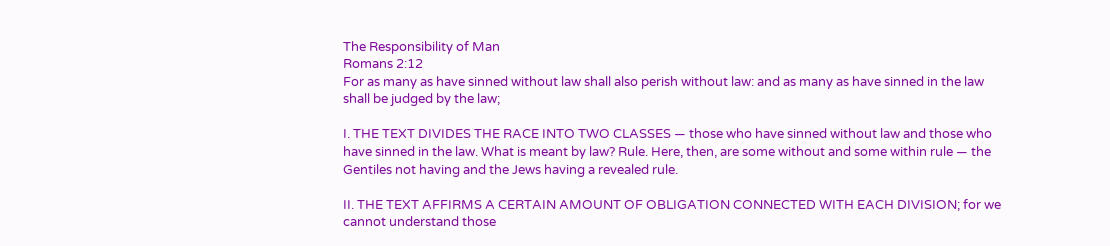The Responsibility of Man
Romans 2:12
For as many as have sinned without law shall also perish without law: and as many as have sinned in the law shall be judged by the law;

I. THE TEXT DIVIDES THE RACE INTO TWO CLASSES — those who have sinned without law and those who have sinned in the law. What is meant by law? Rule. Here, then, are some without and some within rule — the Gentiles not having and the Jews having a revealed rule.

II. THE TEXT AFFIRMS A CERTAIN AMOUNT OF OBLIGATION CONNECTED WITH EACH DIVISION; for we cannot understand those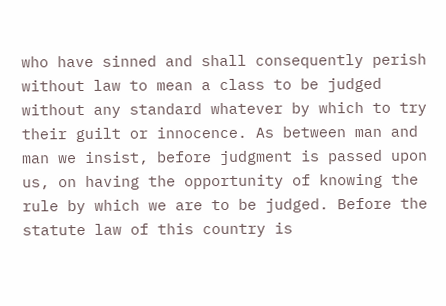who have sinned and shall consequently perish without law to mean a class to be judged without any standard whatever by which to try their guilt or innocence. As between man and man we insist, before judgment is passed upon us, on having the opportunity of knowing the rule by which we are to be judged. Before the statute law of this country is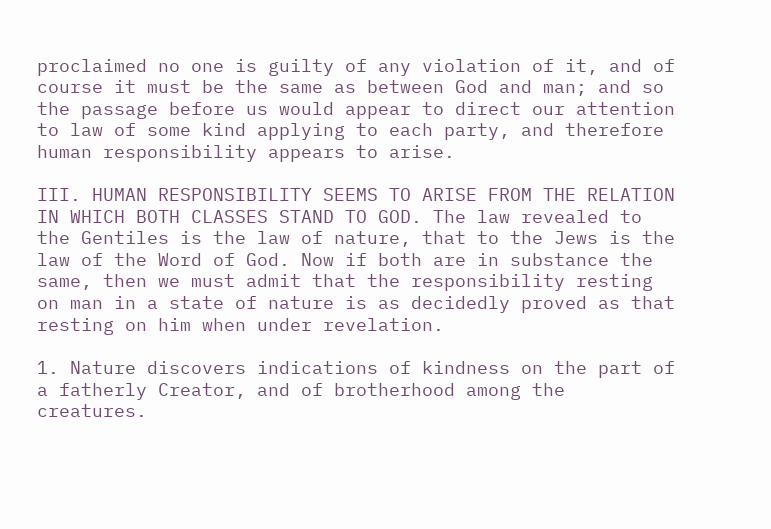proclaimed no one is guilty of any violation of it, and of course it must be the same as between God and man; and so the passage before us would appear to direct our attention to law of some kind applying to each party, and therefore human responsibility appears to arise.

III. HUMAN RESPONSIBILITY SEEMS TO ARISE FROM THE RELATION IN WHICH BOTH CLASSES STAND TO GOD. The law revealed to the Gentiles is the law of nature, that to the Jews is the law of the Word of God. Now if both are in substance the same, then we must admit that the responsibility resting on man in a state of nature is as decidedly proved as that resting on him when under revelation.

1. Nature discovers indications of kindness on the part of a fatherly Creator, and of brotherhood among the creatures.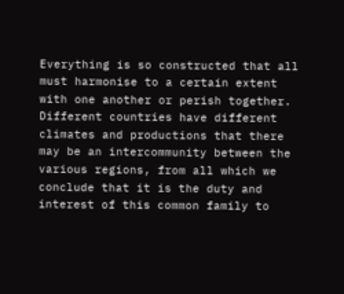Everything is so constructed that all must harmonise to a certain extent with one another or perish together. Different countries have different climates and productions that there may be an intercommunity between the various regions, from all which we conclude that it is the duty and interest of this common family to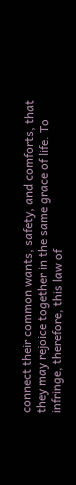connect their common wants, safety, and comforts, that they may rejoice together in the same grace of life. To infringe, therefore, this law of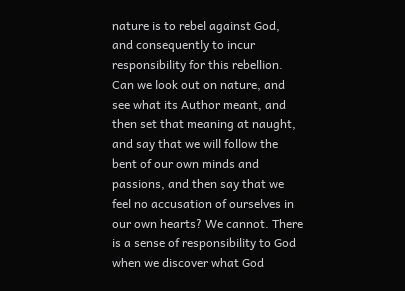nature is to rebel against God, and consequently to incur responsibility for this rebellion. Can we look out on nature, and see what its Author meant, and then set that meaning at naught, and say that we will follow the bent of our own minds and passions, and then say that we feel no accusation of ourselves in our own hearts? We cannot. There is a sense of responsibility to God when we discover what God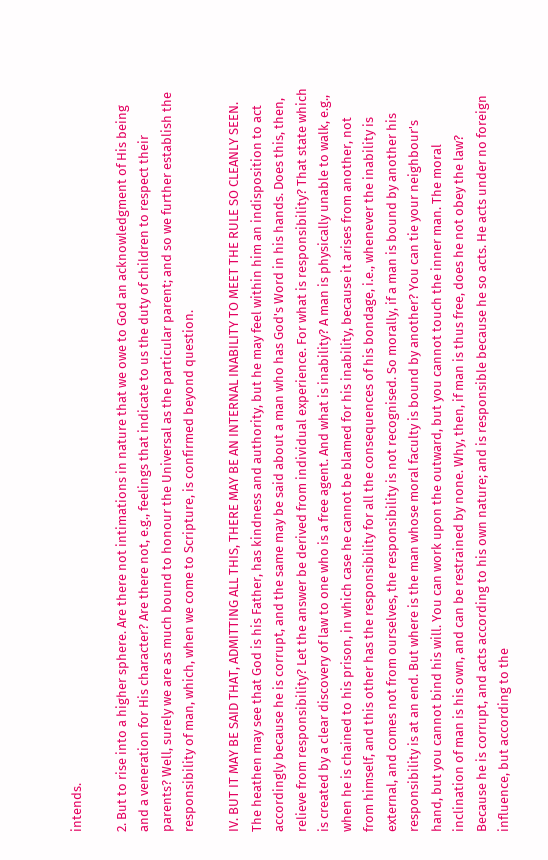intends.

2. But to rise into a higher sphere. Are there not intimations in nature that we owe to God an acknowledgment of His being and a veneration for His character? Are there not, e.g., feelings that indicate to us the duty of children to respect their parents? Well, surely we are as much bound to honour the Universal as the particular parent; and so we further establish the responsibility of man, which, when we come to Scripture, is confirmed beyond question.

IV. BUT IT MAY BE SAID THAT, ADMITTING ALL THIS, THERE MAY BE AN INTERNAL INABILITY TO MEET THE RULE SO CLEANLY SEEN. The heathen may see that God is his Father, has kindness and authority, but he may feel within him an indisposition to act accordingly because he is corrupt, and the same may be said about a man who has God's Word in his hands. Does this, then, relieve from responsibility? Let the answer be derived from individual experience. For what is responsibility? That state which is created by a clear discovery of law to one who is a free agent. And what is inability? A man is physically unable to walk, e.g., when he is chained to his prison, in which case he cannot be blamed for his inability, because it arises from another, not from himself, and this other has the responsibility for all the consequences of his bondage, i.e., whenever the inability is external, and comes not from ourselves, the responsibility is not recognised. So morally, if a man is bound by another his responsibility is at an end. But where is the man whose moral faculty is bound by another? You can tie your neighbour's hand, but you cannot bind his will. You can work upon the outward, but you cannot touch the inner man. The moral inclination of man is his own, and can be restrained by none. Why, then, if man is thus free, does he not obey the law? Because he is corrupt, and acts according to his own nature; and is responsible because he so acts. He acts under no foreign influence, but according to the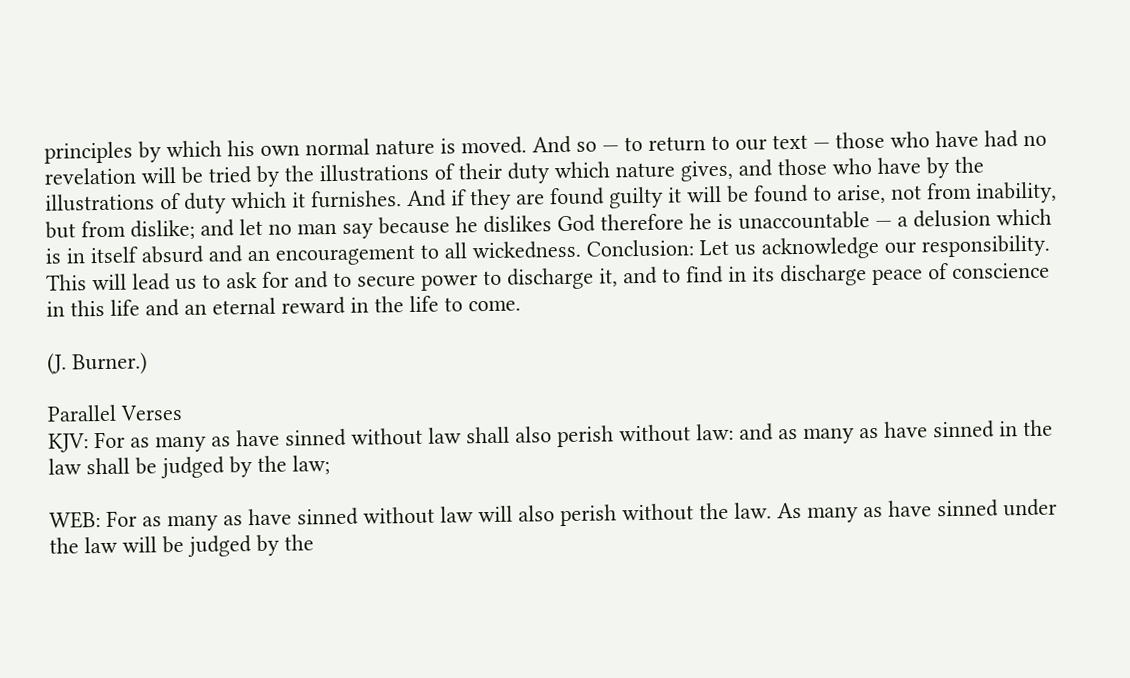principles by which his own normal nature is moved. And so — to return to our text — those who have had no revelation will be tried by the illustrations of their duty which nature gives, and those who have by the illustrations of duty which it furnishes. And if they are found guilty it will be found to arise, not from inability, but from dislike; and let no man say because he dislikes God therefore he is unaccountable — a delusion which is in itself absurd and an encouragement to all wickedness. Conclusion: Let us acknowledge our responsibility. This will lead us to ask for and to secure power to discharge it, and to find in its discharge peace of conscience in this life and an eternal reward in the life to come.

(J. Burner.)

Parallel Verses
KJV: For as many as have sinned without law shall also perish without law: and as many as have sinned in the law shall be judged by the law;

WEB: For as many as have sinned without law will also perish without the law. As many as have sinned under the law will be judged by the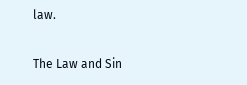law.

The Law and Sin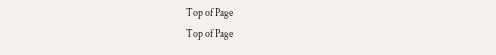Top of Page
Top of Page